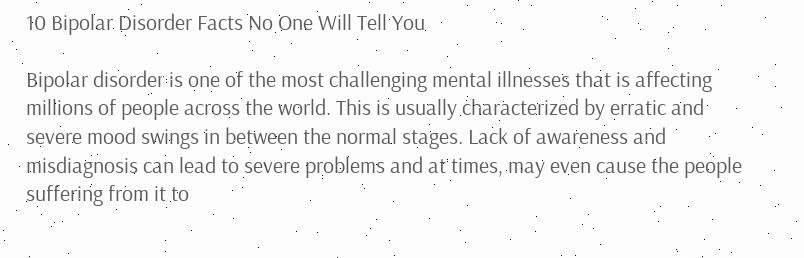10 Bipolar Disorder Facts No One Will Tell You

Bipolar disorder is one of the most challenging mental illnesses that is affecting millions of people across the world. This is usually characterized by erratic and severe mood swings in between the normal stages. Lack of awareness and misdiagnosis can lead to severe problems and at times, may even cause the people suffering from it to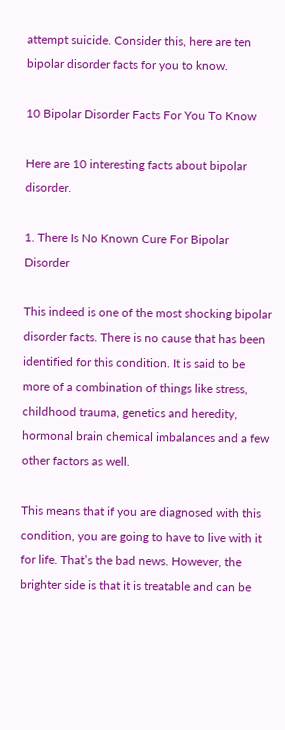attempt suicide. Consider this, here are ten bipolar disorder facts for you to know.

10 Bipolar Disorder Facts For You To Know

Here are 10 interesting facts about bipolar disorder.

1. There Is No Known Cure For Bipolar Disorder

This indeed is one of the most shocking bipolar disorder facts. There is no cause that has been identified for this condition. It is said to be more of a combination of things like stress, childhood trauma, genetics and heredity, hormonal brain chemical imbalances and a few other factors as well.

This means that if you are diagnosed with this condition, you are going to have to live with it for life. That’s the bad news. However, the brighter side is that it is treatable and can be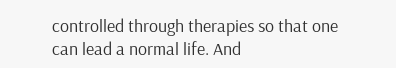controlled through therapies so that one can lead a normal life. And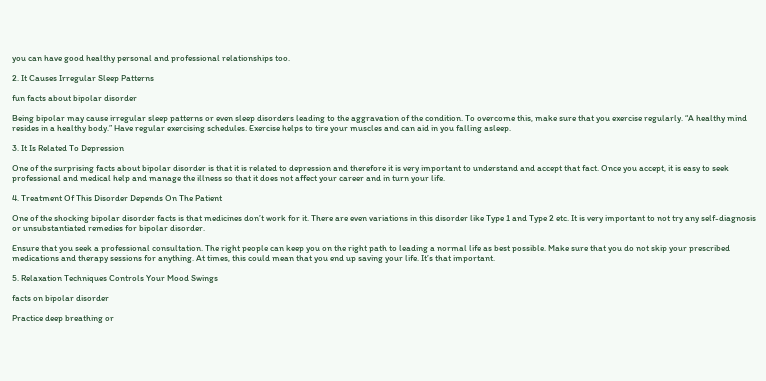you can have good healthy personal and professional relationships too.

2. It Causes Irregular Sleep Patterns

fun facts about bipolar disorder

Being bipolar may cause irregular sleep patterns or even sleep disorders leading to the aggravation of the condition. To overcome this, make sure that you exercise regularly. “A healthy mind resides in a healthy body.” Have regular exercising schedules. Exercise helps to tire your muscles and can aid in you falling asleep.

3. It Is Related To Depression

One of the surprising facts about bipolar disorder is that it is related to depression and therefore it is very important to understand and accept that fact. Once you accept, it is easy to seek professional and medical help and manage the illness so that it does not affect your career and in turn your life.

4. Treatment Of This Disorder Depends On The Patient

One of the shocking bipolar disorder facts is that medicines don’t work for it. There are even variations in this disorder like Type 1 and Type 2 etc. It is very important to not try any self-diagnosis or unsubstantiated remedies for bipolar disorder.

Ensure that you seek a professional consultation. The right people can keep you on the right path to leading a normal life as best possible. Make sure that you do not skip your prescribed medications and therapy sessions for anything. At times, this could mean that you end up saving your life. It’s that important.

5. Relaxation Techniques Controls Your Mood Swings

facts on bipolar disorder

Practice deep breathing or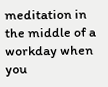meditation in the middle of a workday when you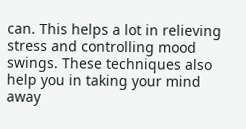can. This helps a lot in relieving stress and controlling mood swings. These techniques also help you in taking your mind away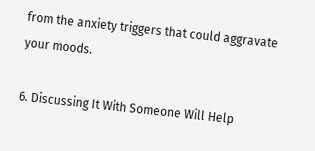from the anxiety triggers that could aggravate your moods.

6. Discussing It With Someone Will Help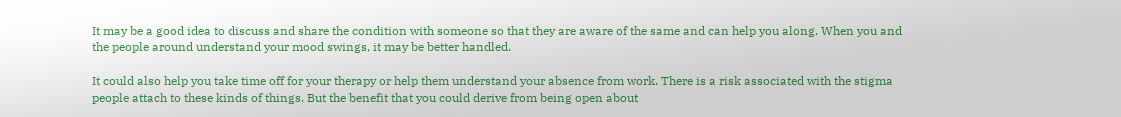It may be a good idea to discuss and share the condition with someone so that they are aware of the same and can help you along. When you and the people around understand your mood swings, it may be better handled.

It could also help you take time off for your therapy or help them understand your absence from work. There is a risk associated with the stigma people attach to these kinds of things. But the benefit that you could derive from being open about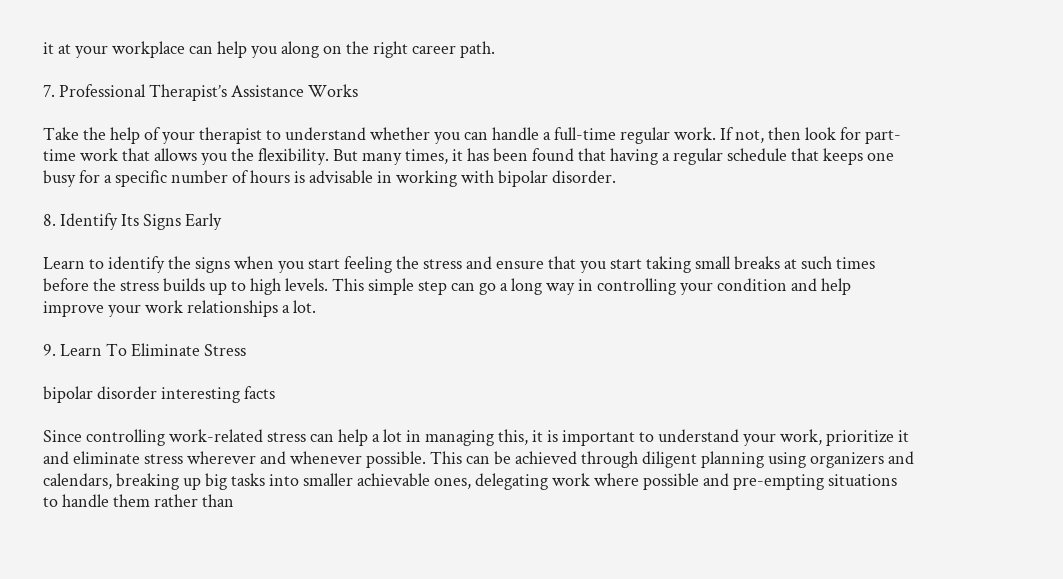it at your workplace can help you along on the right career path.

7. Professional Therapist’s Assistance Works

Take the help of your therapist to understand whether you can handle a full-time regular work. If not, then look for part-time work that allows you the flexibility. But many times, it has been found that having a regular schedule that keeps one busy for a specific number of hours is advisable in working with bipolar disorder.

8. Identify Its Signs Early

Learn to identify the signs when you start feeling the stress and ensure that you start taking small breaks at such times before the stress builds up to high levels. This simple step can go a long way in controlling your condition and help improve your work relationships a lot.

9. Learn To Eliminate Stress

bipolar disorder interesting facts

Since controlling work-related stress can help a lot in managing this, it is important to understand your work, prioritize it and eliminate stress wherever and whenever possible. This can be achieved through diligent planning using organizers and calendars, breaking up big tasks into smaller achievable ones, delegating work where possible and pre-empting situations to handle them rather than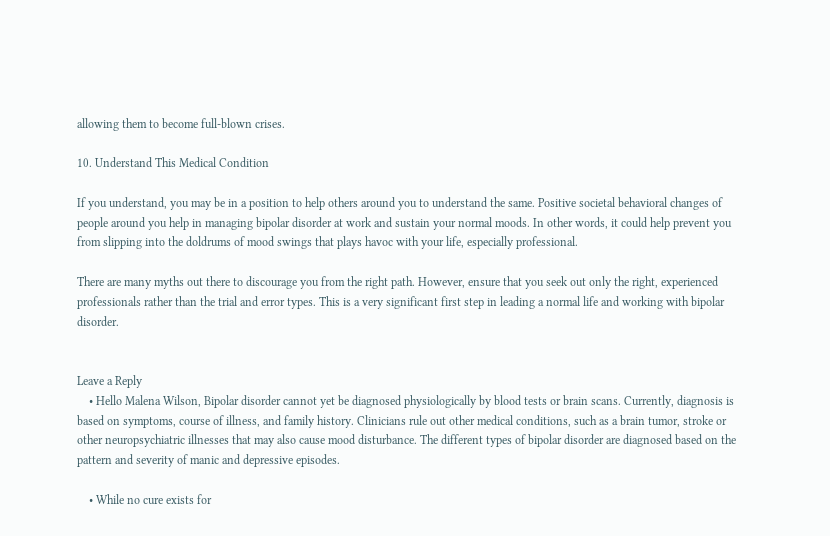allowing them to become full-blown crises.

10. Understand This Medical Condition

If you understand, you may be in a position to help others around you to understand the same. Positive societal behavioral changes of people around you help in managing bipolar disorder at work and sustain your normal moods. In other words, it could help prevent you from slipping into the doldrums of mood swings that plays havoc with your life, especially professional.

There are many myths out there to discourage you from the right path. However, ensure that you seek out only the right, experienced professionals rather than the trial and error types. This is a very significant first step in leading a normal life and working with bipolar disorder.


Leave a Reply
    • Hello Malena Wilson, Bipolar disorder cannot yet be diagnosed physiologically by blood tests or brain scans. Currently, diagnosis is based on symptoms, course of illness, and family history. Clinicians rule out other medical conditions, such as a brain tumor, stroke or other neuropsychiatric illnesses that may also cause mood disturbance. The different types of bipolar disorder are diagnosed based on the pattern and severity of manic and depressive episodes.

    • While no cure exists for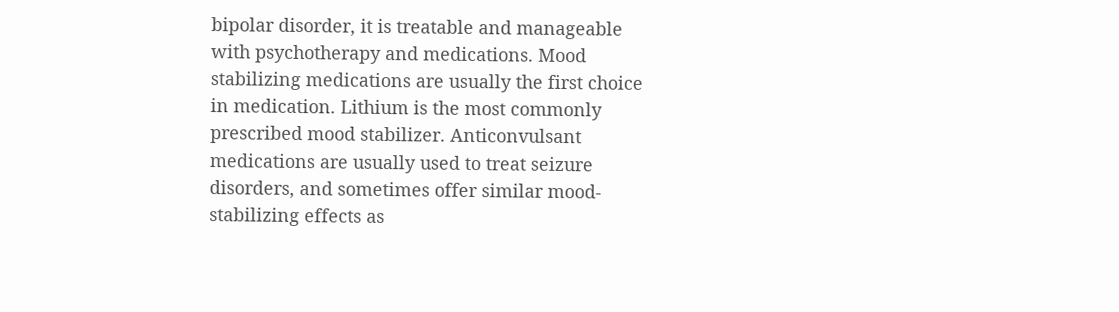bipolar disorder, it is treatable and manageable with psychotherapy and medications. Mood stabilizing medications are usually the first choice in medication. Lithium is the most commonly prescribed mood stabilizer. Anticonvulsant medications are usually used to treat seizure disorders, and sometimes offer similar mood-stabilizing effects as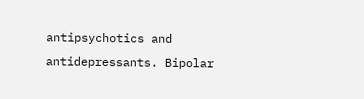antipsychotics and antidepressants. Bipolar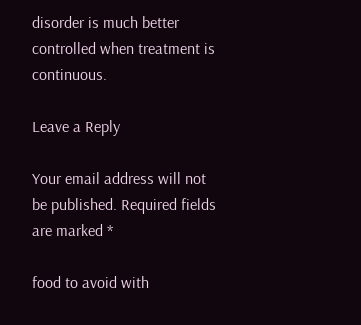disorder is much better controlled when treatment is continuous.

Leave a Reply

Your email address will not be published. Required fields are marked *

food to avoid with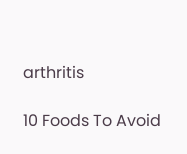arthritis

10 Foods To Avoid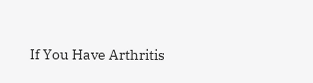If You Have Arthritis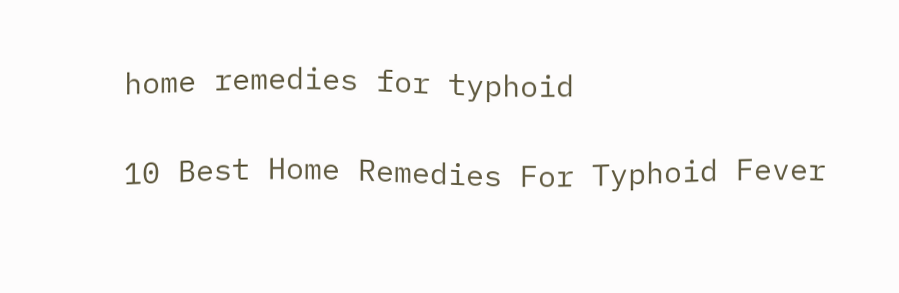home remedies for typhoid

10 Best Home Remedies For Typhoid Fever